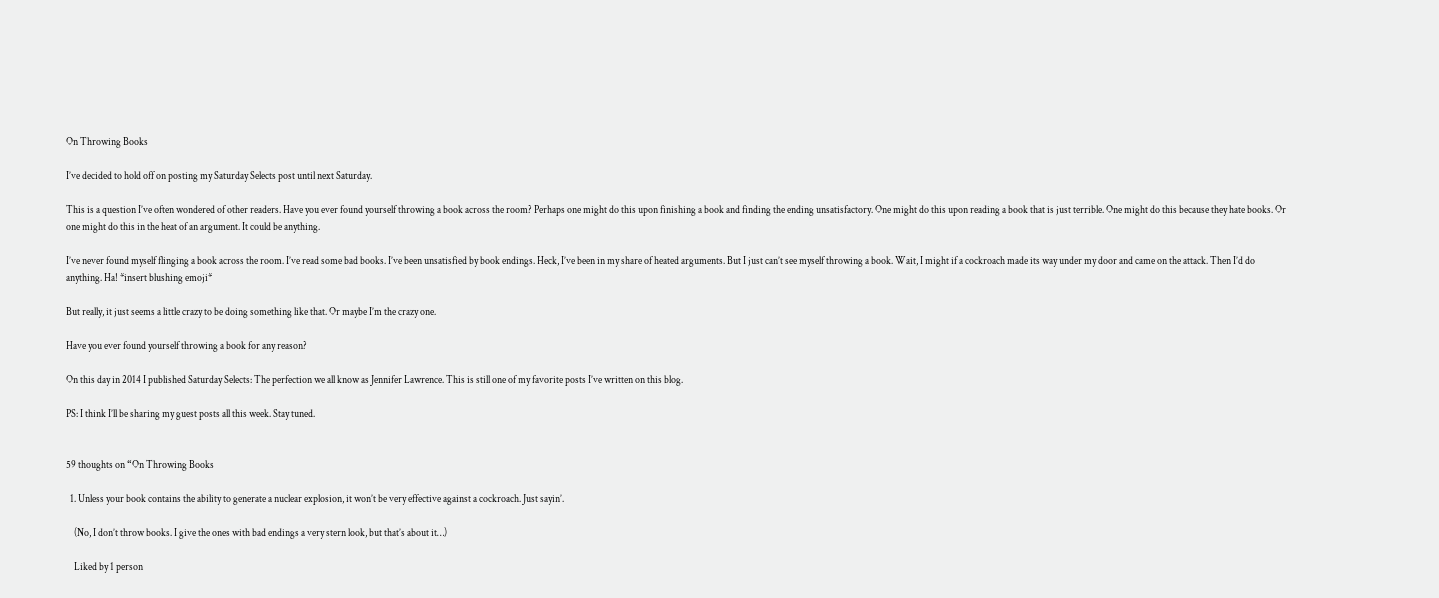On Throwing Books

I’ve decided to hold off on posting my Saturday Selects post until next Saturday.

This is a question I’ve often wondered of other readers. Have you ever found yourself throwing a book across the room? Perhaps one might do this upon finishing a book and finding the ending unsatisfactory. One might do this upon reading a book that is just terrible. One might do this because they hate books. Or one might do this in the heat of an argument. It could be anything.

I’ve never found myself flinging a book across the room. I’ve read some bad books. I’ve been unsatisfied by book endings. Heck, I’ve been in my share of heated arguments. But I just can’t see myself throwing a book. Wait, I might if a cockroach made its way under my door and came on the attack. Then I’d do anything. Ha! *insert blushing emoji*

But really, it just seems a little crazy to be doing something like that. Or maybe I’m the crazy one.

Have you ever found yourself throwing a book for any reason?

On this day in 2014 I published Saturday Selects: The perfection we all know as Jennifer Lawrence. This is still one of my favorite posts I’ve written on this blog.

PS: I think I’ll be sharing my guest posts all this week. Stay tuned.


59 thoughts on “On Throwing Books

  1. Unless your book contains the ability to generate a nuclear explosion, it won’t be very effective against a cockroach. Just sayin’.

    (No, I don’t throw books. I give the ones with bad endings a very stern look, but that’s about it…)

    Liked by 1 person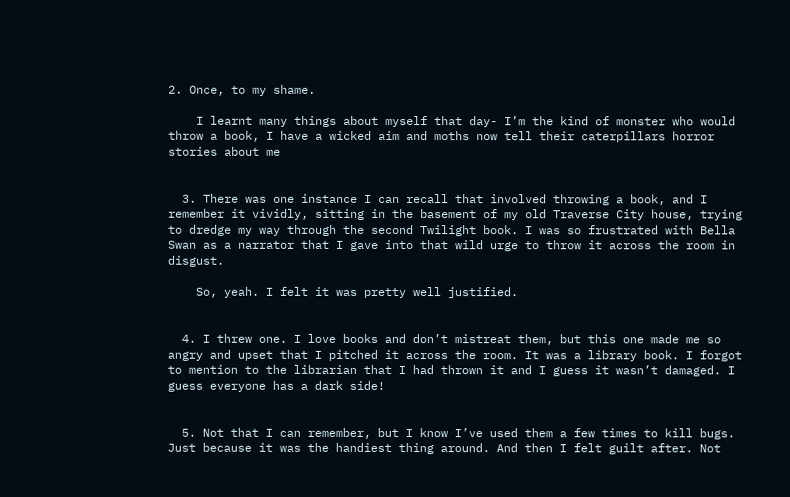2. Once, to my shame.

    I learnt many things about myself that day- I’m the kind of monster who would throw a book, I have a wicked aim and moths now tell their caterpillars horror stories about me


  3. There was one instance I can recall that involved throwing a book, and I remember it vividly, sitting in the basement of my old Traverse City house, trying to dredge my way through the second Twilight book. I was so frustrated with Bella Swan as a narrator that I gave into that wild urge to throw it across the room in disgust.

    So, yeah. I felt it was pretty well justified.


  4. I threw one. I love books and don’t mistreat them, but this one made me so angry and upset that I pitched it across the room. It was a library book. I forgot to mention to the librarian that I had thrown it and I guess it wasn’t damaged. I guess everyone has a dark side!


  5. Not that I can remember, but I know I’ve used them a few times to kill bugs. Just because it was the handiest thing around. And then I felt guilt after. Not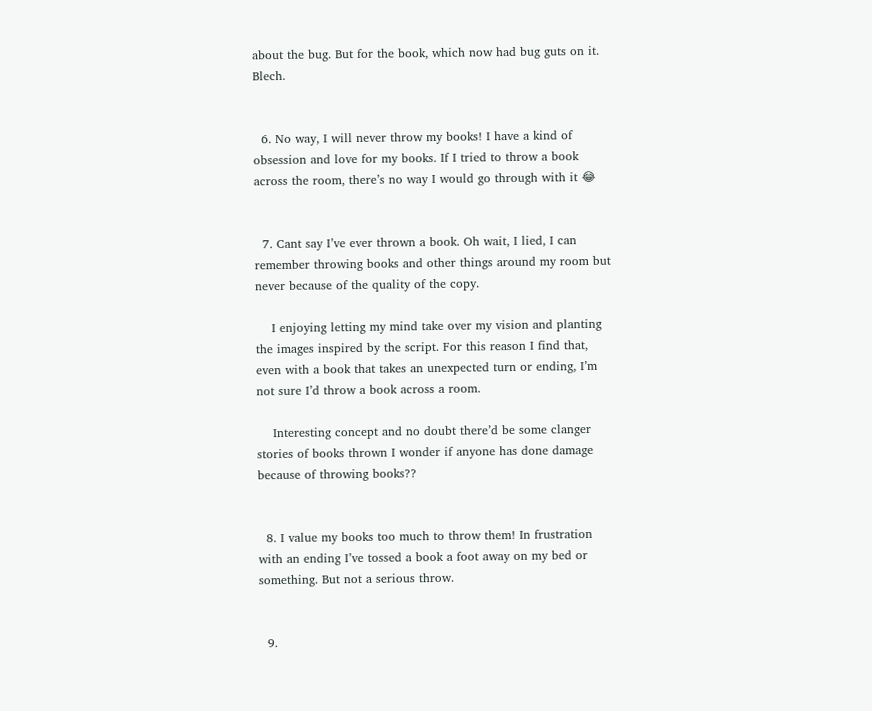about the bug. But for the book, which now had bug guts on it. Blech.


  6. No way, I will never throw my books! I have a kind of obsession and love for my books. If I tried to throw a book across the room, there’s no way I would go through with it 😂


  7. Cant say I’ve ever thrown a book. Oh wait, I lied, I can remember throwing books and other things around my room but never because of the quality of the copy.

    I enjoying letting my mind take over my vision and planting the images inspired by the script. For this reason I find that, even with a book that takes an unexpected turn or ending, I’m not sure I’d throw a book across a room.

    Interesting concept and no doubt there’d be some clanger stories of books thrown I wonder if anyone has done damage because of throwing books??


  8. I value my books too much to throw them! In frustration with an ending I’ve tossed a book a foot away on my bed or something. But not a serious throw.


  9.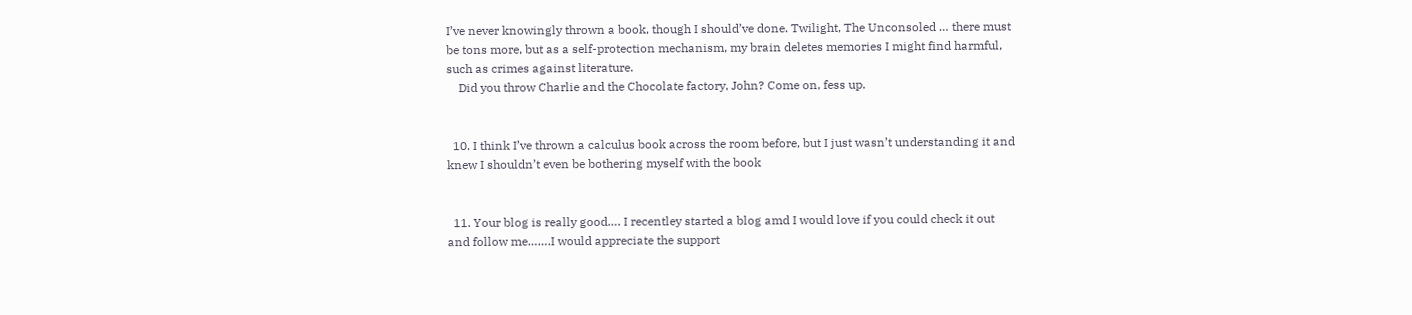I’ve never knowingly thrown a book, though I should’ve done. Twilight, The Unconsoled … there must be tons more, but as a self-protection mechanism, my brain deletes memories I might find harmful, such as crimes against literature.
    Did you throw Charlie and the Chocolate factory, John? Come on, fess up.


  10. I think I’ve thrown a calculus book across the room before, but I just wasn’t understanding it and knew I shouldn’t even be bothering myself with the book


  11. Your blog is really good…. I recentley started a blog amd I would love if you could check it out and follow me…….I would appreciate the support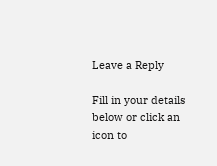Leave a Reply

Fill in your details below or click an icon to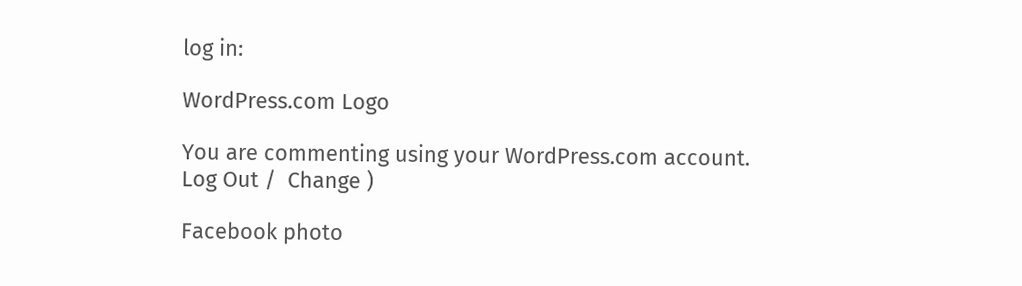log in:

WordPress.com Logo

You are commenting using your WordPress.com account. Log Out /  Change )

Facebook photo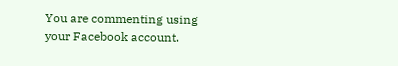You are commenting using your Facebook account.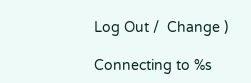Log Out /  Change )

Connecting to %s